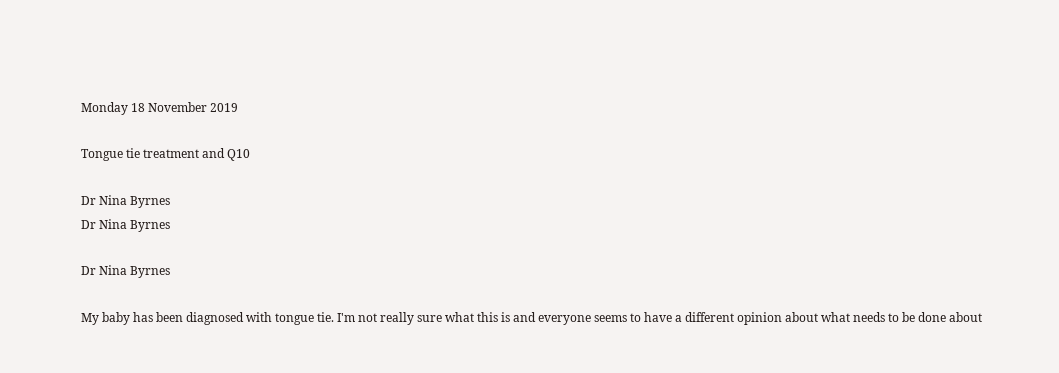Monday 18 November 2019

Tongue tie treatment and Q10

Dr Nina Byrnes
Dr Nina Byrnes

Dr Nina Byrnes

My baby has been diagnosed with tongue tie. I'm not really sure what this is and everyone seems to have a different opinion about what needs to be done about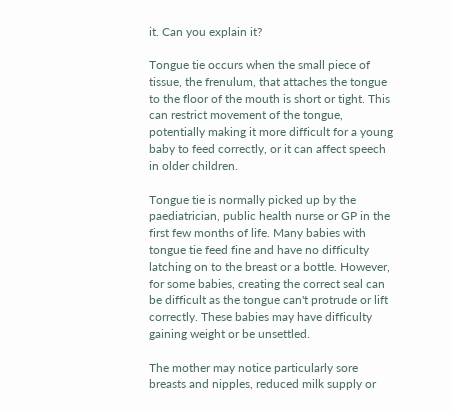it. Can you explain it?

Tongue tie occurs when the small piece of tissue, the frenulum, that attaches the tongue to the floor of the mouth is short or tight. This can restrict movement of the tongue, potentially making it more difficult for a young baby to feed correctly, or it can affect speech in older children.

Tongue tie is normally picked up by the paediatrician, public health nurse or GP in the first few months of life. Many babies with tongue tie feed fine and have no difficulty latching on to the breast or a bottle. However, for some babies, creating the correct seal can be difficult as the tongue can't protrude or lift correctly. These babies may have difficulty gaining weight or be unsettled.

The mother may notice particularly sore breasts and nipples, reduced milk supply or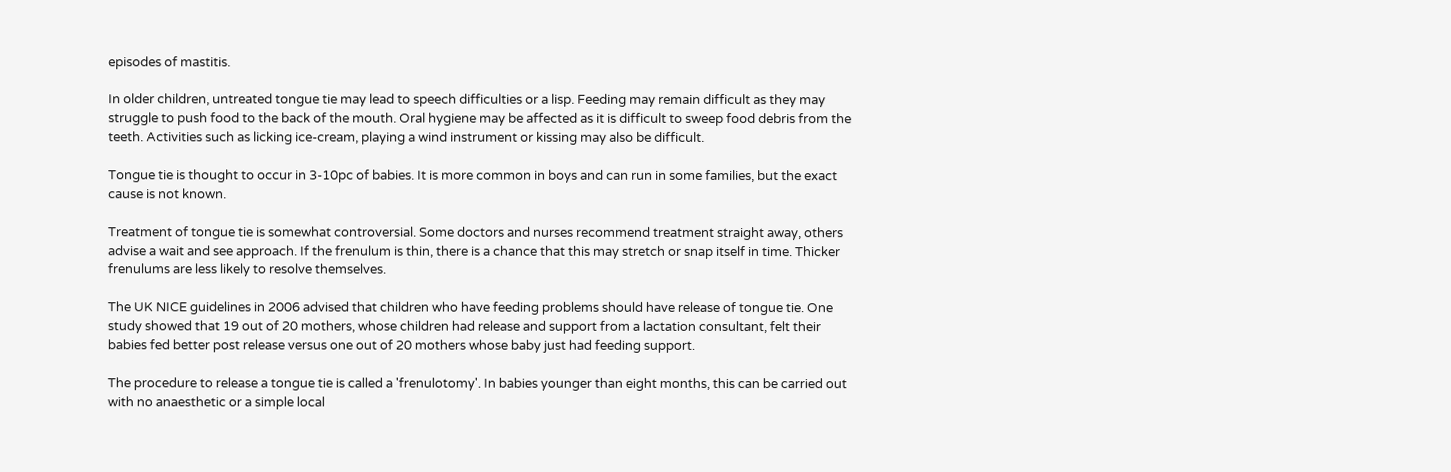episodes of mastitis.

In older children, untreated tongue tie may lead to speech difficulties or a lisp. Feeding may remain difficult as they may struggle to push food to the back of the mouth. Oral hygiene may be affected as it is difficult to sweep food debris from the teeth. Activities such as licking ice-cream, playing a wind instrument or kissing may also be difficult.

Tongue tie is thought to occur in 3-10pc of babies. It is more common in boys and can run in some families, but the exact cause is not known.

Treatment of tongue tie is somewhat controversial. Some doctors and nurses recommend treatment straight away, others advise a wait and see approach. If the frenulum is thin, there is a chance that this may stretch or snap itself in time. Thicker frenulums are less likely to resolve themselves.

The UK NICE guidelines in 2006 advised that children who have feeding problems should have release of tongue tie. One study showed that 19 out of 20 mothers, whose children had release and support from a lactation consultant, felt their babies fed better post release versus one out of 20 mothers whose baby just had feeding support.

The procedure to release a tongue tie is called a 'frenulotomy'. In babies younger than eight months, this can be carried out with no anaesthetic or a simple local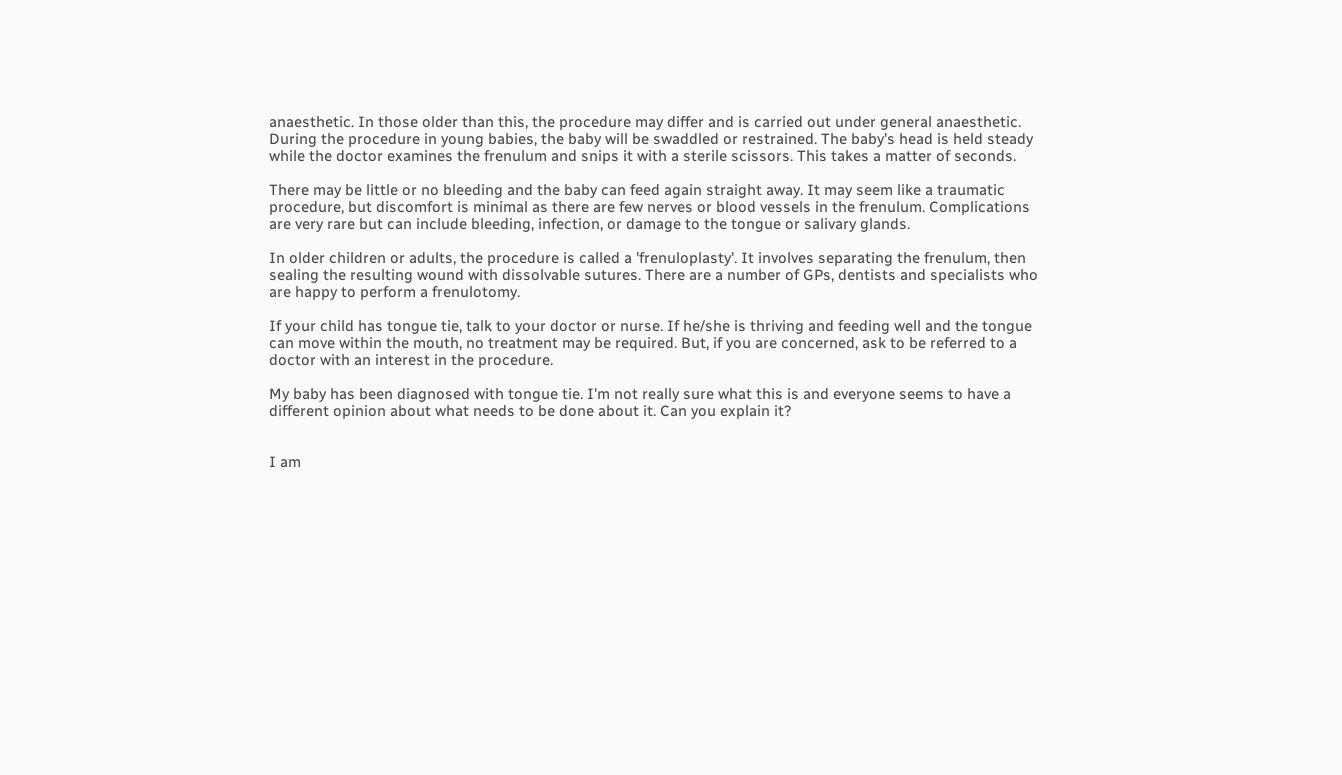anaesthetic. In those older than this, the procedure may differ and is carried out under general anaesthetic. During the procedure in young babies, the baby will be swaddled or restrained. The baby's head is held steady while the doctor examines the frenulum and snips it with a sterile scissors. This takes a matter of seconds.

There may be little or no bleeding and the baby can feed again straight away. It may seem like a traumatic procedure, but discomfort is minimal as there are few nerves or blood vessels in the frenulum. Complications are very rare but can include bleeding, infection, or damage to the tongue or salivary glands.

In older children or adults, the procedure is called a 'frenuloplasty'. It involves separating the frenulum, then sealing the resulting wound with dissolvable sutures. There are a number of GPs, dentists and specialists who are happy to perform a frenulotomy.

If your child has tongue tie, talk to your doctor or nurse. If he/she is thriving and feeding well and the tongue can move within the mouth, no treatment may be required. But, if you are concerned, ask to be referred to a doctor with an interest in the procedure.

My baby has been diagnosed with tongue tie. I'm not really sure what this is and everyone seems to have a different opinion about what needs to be done about it. Can you explain it?


I am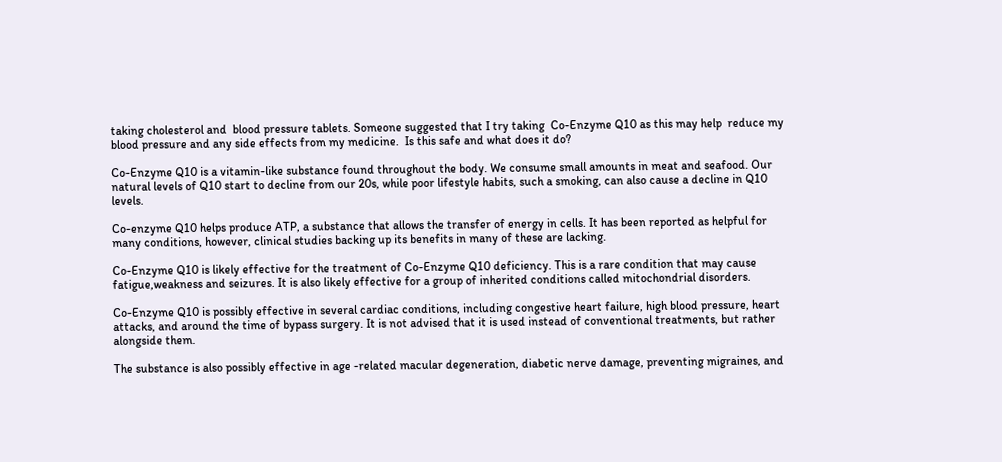taking cholesterol and  blood pressure tablets. Someone suggested that I try taking  Co-Enzyme Q10 as this may help  reduce my blood pressure and any side effects from my medicine.  Is this safe and what does it do?

Co-Enzyme Q10 is a vitamin-like substance found throughout the body. We consume small amounts in meat and seafood. Our natural levels of Q10 start to decline from our 20s, while poor lifestyle habits, such a smoking, can also cause a decline in Q10 levels.

Co-enzyme Q10 helps produce ATP, a substance that allows the transfer of energy in cells. It has been reported as helpful for many conditions, however, clinical studies backing up its benefits in many of these are lacking.

Co-Enzyme Q10 is likely effective for the treatment of Co-Enzyme Q10 deficiency. This is a rare condition that may cause fatigue,weakness and seizures. It is also likely effective for a group of inherited conditions called mitochondrial disorders.

Co-Enzyme Q10 is possibly effective in several cardiac conditions, including congestive heart failure, high blood pressure, heart attacks, and around the time of bypass surgery. It is not advised that it is used instead of conventional treatments, but rather alongside them.

The substance is also possibly effective in age -related macular degeneration, diabetic nerve damage, preventing migraines, and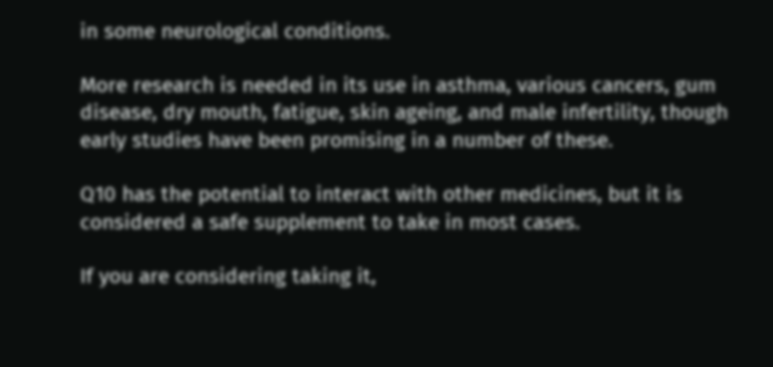in some neurological conditions.

More research is needed in its use in asthma, various cancers, gum disease, dry mouth, fatigue, skin ageing, and male infertility, though early studies have been promising in a number of these.

Q10 has the potential to interact with other medicines, but it is considered a safe supplement to take in most cases.

If you are considering taking it,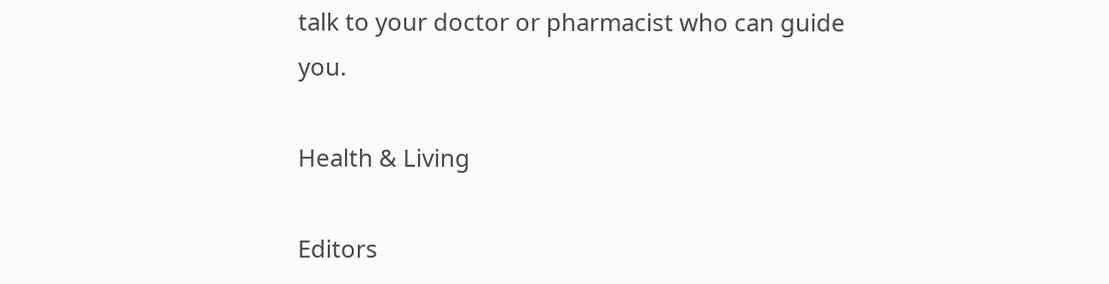talk to your doctor or pharmacist who can guide you.

Health & Living

Editors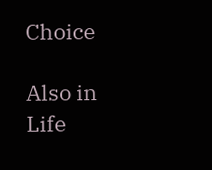Choice

Also in Life